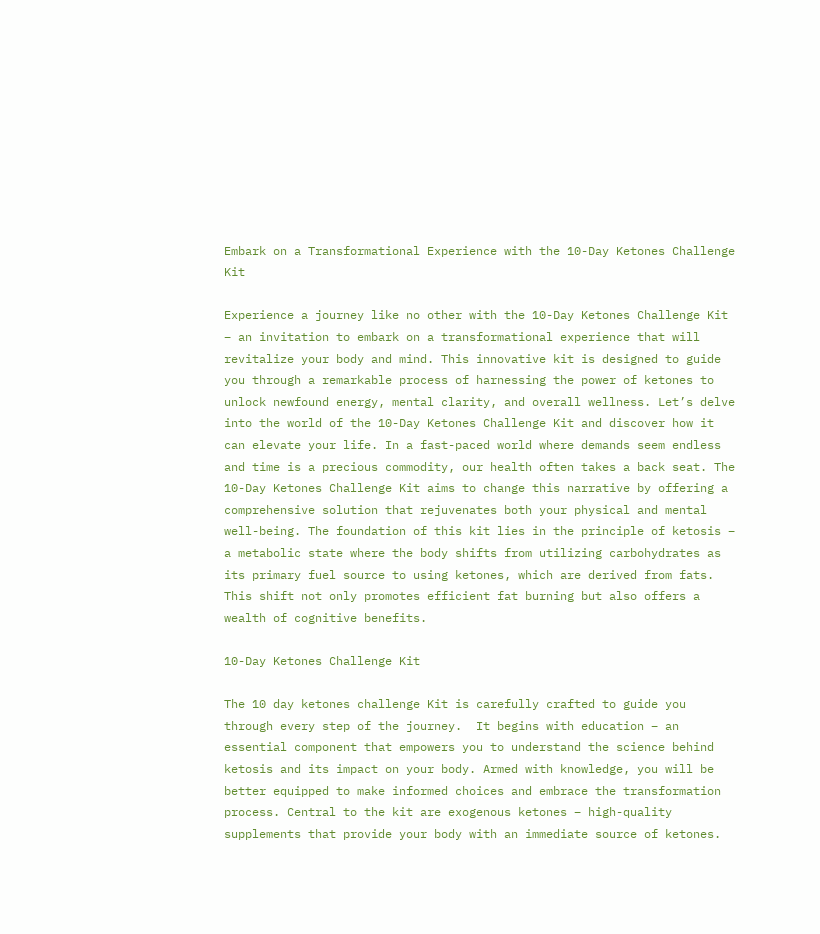Embark on a Transformational Experience with the 10-Day Ketones Challenge Kit

Experience a journey like no other with the 10-Day Ketones Challenge Kit – an invitation to embark on a transformational experience that will revitalize your body and mind. This innovative kit is designed to guide you through a remarkable process of harnessing the power of ketones to unlock newfound energy, mental clarity, and overall wellness. Let’s delve into the world of the 10-Day Ketones Challenge Kit and discover how it can elevate your life. In a fast-paced world where demands seem endless and time is a precious commodity, our health often takes a back seat. The 10-Day Ketones Challenge Kit aims to change this narrative by offering a comprehensive solution that rejuvenates both your physical and mental well-being. The foundation of this kit lies in the principle of ketosis – a metabolic state where the body shifts from utilizing carbohydrates as its primary fuel source to using ketones, which are derived from fats. This shift not only promotes efficient fat burning but also offers a wealth of cognitive benefits.

10-Day Ketones Challenge Kit

The 10 day ketones challenge Kit is carefully crafted to guide you through every step of the journey.  It begins with education – an essential component that empowers you to understand the science behind ketosis and its impact on your body. Armed with knowledge, you will be better equipped to make informed choices and embrace the transformation process. Central to the kit are exogenous ketones – high-quality supplements that provide your body with an immediate source of ketones.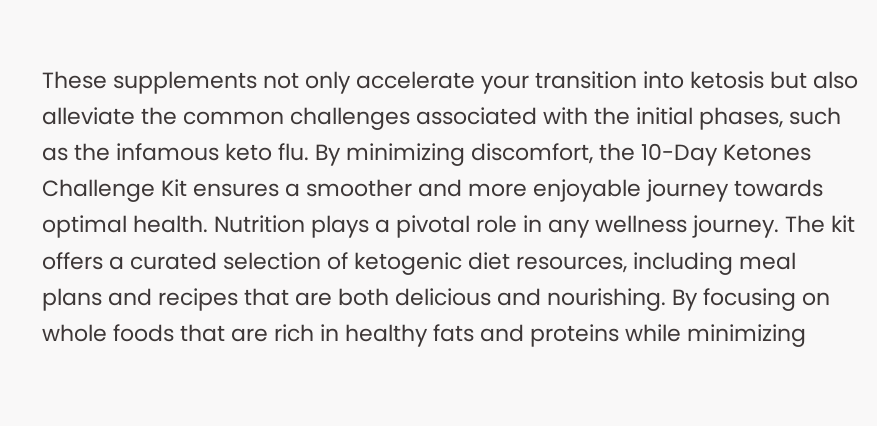These supplements not only accelerate your transition into ketosis but also alleviate the common challenges associated with the initial phases, such as the infamous keto flu. By minimizing discomfort, the 10-Day Ketones Challenge Kit ensures a smoother and more enjoyable journey towards optimal health. Nutrition plays a pivotal role in any wellness journey. The kit offers a curated selection of ketogenic diet resources, including meal plans and recipes that are both delicious and nourishing. By focusing on whole foods that are rich in healthy fats and proteins while minimizing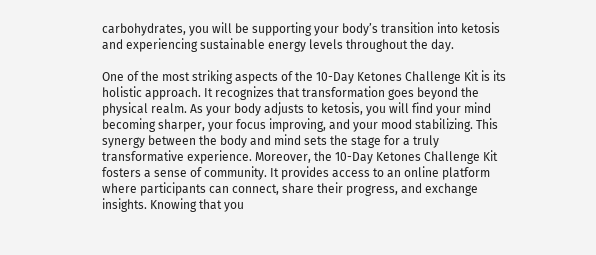carbohydrates, you will be supporting your body’s transition into ketosis and experiencing sustainable energy levels throughout the day.

One of the most striking aspects of the 10-Day Ketones Challenge Kit is its holistic approach. It recognizes that transformation goes beyond the physical realm. As your body adjusts to ketosis, you will find your mind becoming sharper, your focus improving, and your mood stabilizing. This synergy between the body and mind sets the stage for a truly transformative experience. Moreover, the 10-Day Ketones Challenge Kit fosters a sense of community. It provides access to an online platform where participants can connect, share their progress, and exchange insights. Knowing that you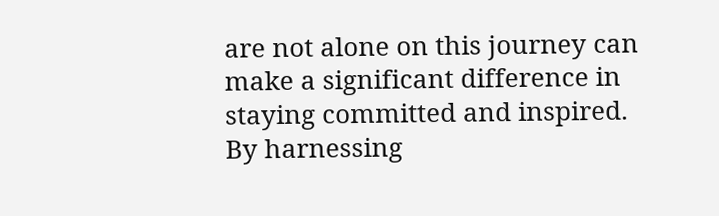are not alone on this journey can make a significant difference in staying committed and inspired. By harnessing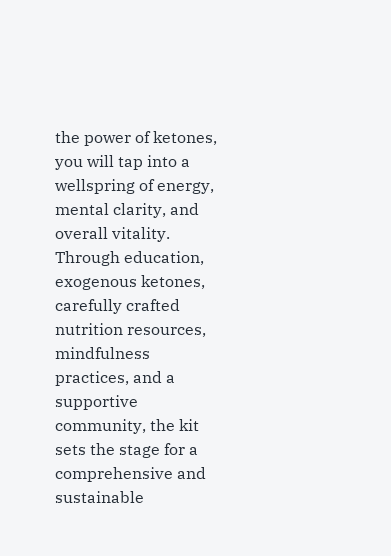the power of ketones, you will tap into a wellspring of energy, mental clarity, and overall vitality. Through education, exogenous ketones, carefully crafted nutrition resources, mindfulness practices, and a supportive community, the kit sets the stage for a comprehensive and sustainable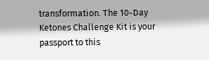transformation. The 10-Day Ketones Challenge Kit is your passport to this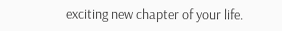exciting new chapter of your life.